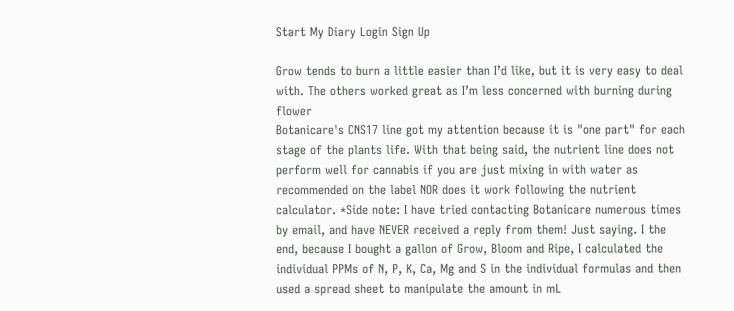Start My Diary Login Sign Up

Grow tends to burn a little easier than I’d like, but it is very easy to deal with. The others worked great as I’m less concerned with burning during flower
Botanicare's CNS17 line got my attention because it is "one part" for each stage of the plants life. With that being said, the nutrient line does not perform well for cannabis if you are just mixing in with water as recommended on the label NOR does it work following the nutrient calculator. *Side note: I have tried contacting Botanicare numerous times by email, and have NEVER received a reply from them! Just saying. I the end, because I bought a gallon of Grow, Bloom and Ripe, I calculated the individual PPMs of N, P, K, Ca, Mg and S in the individual formulas and then used a spread sheet to manipulate the amount in mL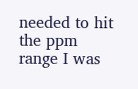needed to hit the ppm range I was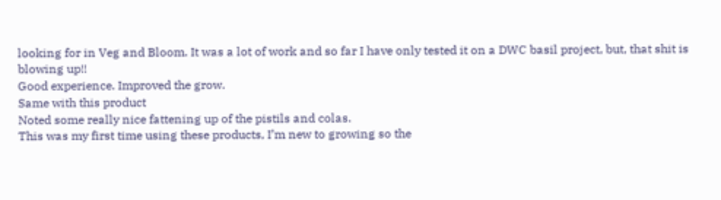looking for in Veg and Bloom. It was a lot of work and so far I have only tested it on a DWC basil project, but, that shit is blowing up!!
Good experience. Improved the grow.
Same with this product
Noted some really nice fattening up of the pistils and colas.
This was my first time using these products, I’m new to growing so the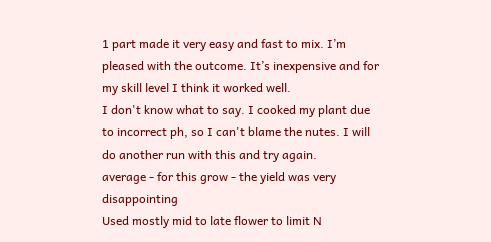1 part made it very easy and fast to mix. I’m pleased with the outcome. It’s inexpensive and for my skill level I think it worked well.
I don't know what to say. I cooked my plant due to incorrect ph, so I can't blame the nutes. I will do another run with this and try again.
average - for this grow - the yield was very disappointing
Used mostly mid to late flower to limit N